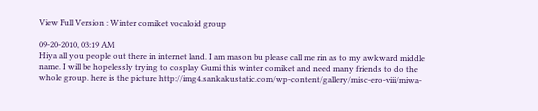View Full Version : Winter comiket vocaloid group

09-20-2010, 03:19 AM
Hiya all you people out there in internet land. I am mason bu please call me rin as to my awkward middle name. I will be hopelessly trying to cosplay Gumi this winter comiket and need many friends to do the whole group. here is the picture http://img4.sankakustatic.com/wp-content/gallery/misc-ero-viii/miwa-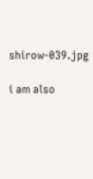shirow-039.jpg

i am also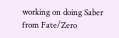working on doing Saber from Fate/Zero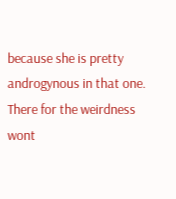because she is pretty androgynous in that one. There for the weirdness wont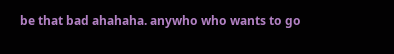be that bad ahahaha. anywho who wants to go